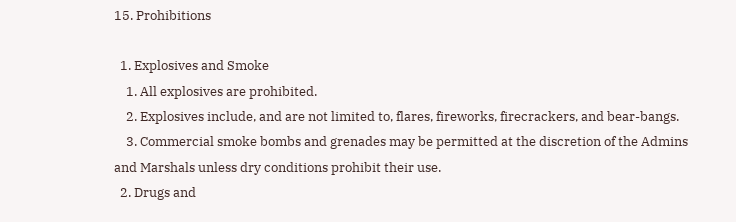15. Prohibitions

  1. Explosives and Smoke
    1. All explosives are prohibited.
    2. Explosives include, and are not limited to, flares, fireworks, firecrackers, and bear-bangs.
    3. Commercial smoke bombs and grenades may be permitted at the discretion of the Admins and Marshals unless dry conditions prohibit their use.
  2. Drugs and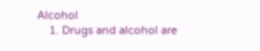Alcohol
    1. Drugs and alcohol are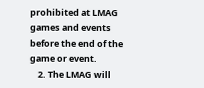prohibited at LMAG games and events before the end of the game or event.
    2. The LMAG will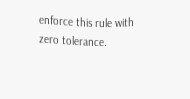enforce this rule with zero tolerance.